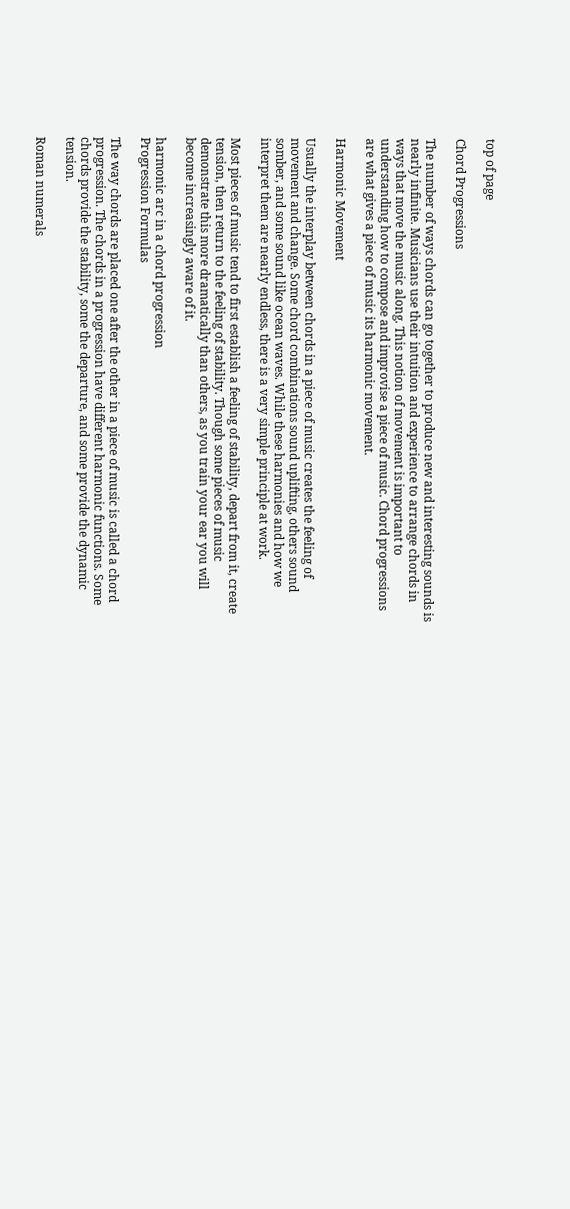top of page

Chord Progressions

The number of ways chords can go together to produce new and interesting sounds is nearly infinite. Musicians use their intuition and experience to arrange chords in ways that move the music along. This notion of movement is important to understanding how to compose and improvise a piece of music. Chord progressions are what gives a piece of music its harmonic movement.

Harmonic Movement

Usually the interplay between chords in a piece of music creates the feeling of movement and change. Some chord combinations sound uplifting, others sound somber, and some sound like ocean waves. While these harmonies and how we interpret them are nearly endless, there is a very simple principle at work.

Most pieces of music tend to first establish a feeling of stability, depart from it, create tension, then return to the feeling of stability. Though some pieces of music demonstrate this more dramatically than others, as you train your ear you will become increasingly aware of it.

harmonic arc in a chord progression
Progression Formulas

The way chords are placed one after the other in a piece of music is called a chord progression. The chords in a progression have different harmonic functions. Some chords provide the stability, some the departure, and some provide the dynamic tension.

Roman numerals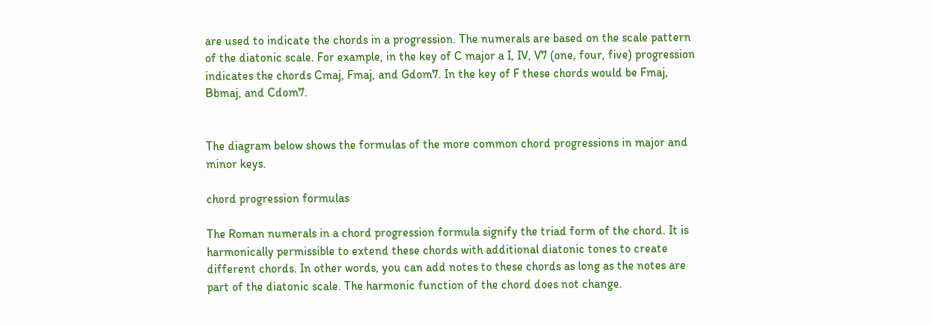are used to indicate the chords in a progression. The numerals are based on the scale pattern of the diatonic scale. For example, in the key of C major a I, IV, V7 (one, four, five) progression indicates the chords Cmaj, Fmaj, and Gdom7. In the key of F these chords would be Fmaj, Bbmaj, and Cdom7.


The diagram below shows the formulas of the more common chord progressions in major and minor keys.

chord progression formulas

The Roman numerals in a chord progression formula signify the triad form of the chord. It is harmonically permissible to extend these chords with additional diatonic tones to create different chords. In other words, you can add notes to these chords as long as the notes are part of the diatonic scale. The harmonic function of the chord does not change.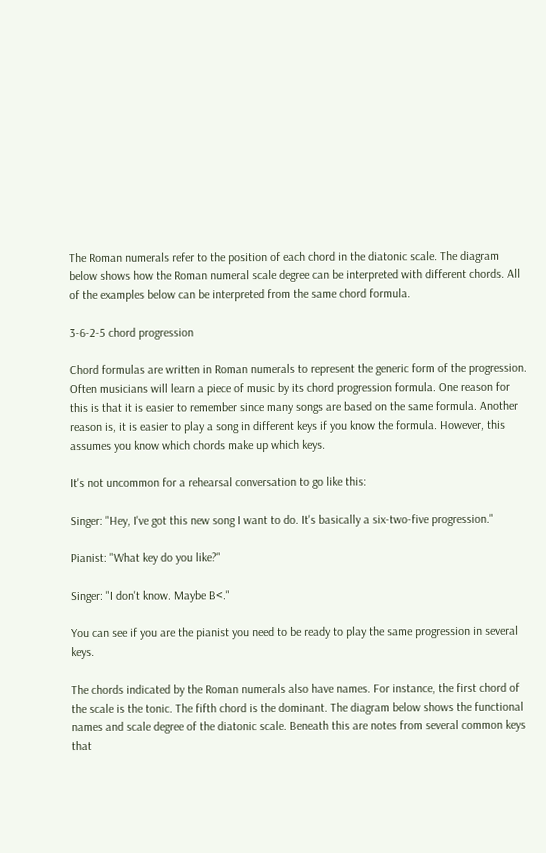The Roman numerals refer to the position of each chord in the diatonic scale. The diagram below shows how the Roman numeral scale degree can be interpreted with different chords. All of the examples below can be interpreted from the same chord formula.

3-6-2-5 chord progression

Chord formulas are written in Roman numerals to represent the generic form of the progression. Often musicians will learn a piece of music by its chord progression formula. One reason for this is that it is easier to remember since many songs are based on the same formula. Another reason is, it is easier to play a song in different keys if you know the formula. However, this assumes you know which chords make up which keys.

It's not uncommon for a rehearsal conversation to go like this:

Singer: "Hey, I've got this new song I want to do. It's basically a six-two-five progression."

Pianist: "What key do you like?"

Singer: "I don't know. Maybe B<."

You can see if you are the pianist you need to be ready to play the same progression in several keys.

The chords indicated by the Roman numerals also have names. For instance, the first chord of the scale is the tonic. The fifth chord is the dominant. The diagram below shows the functional names and scale degree of the diatonic scale. Beneath this are notes from several common keys that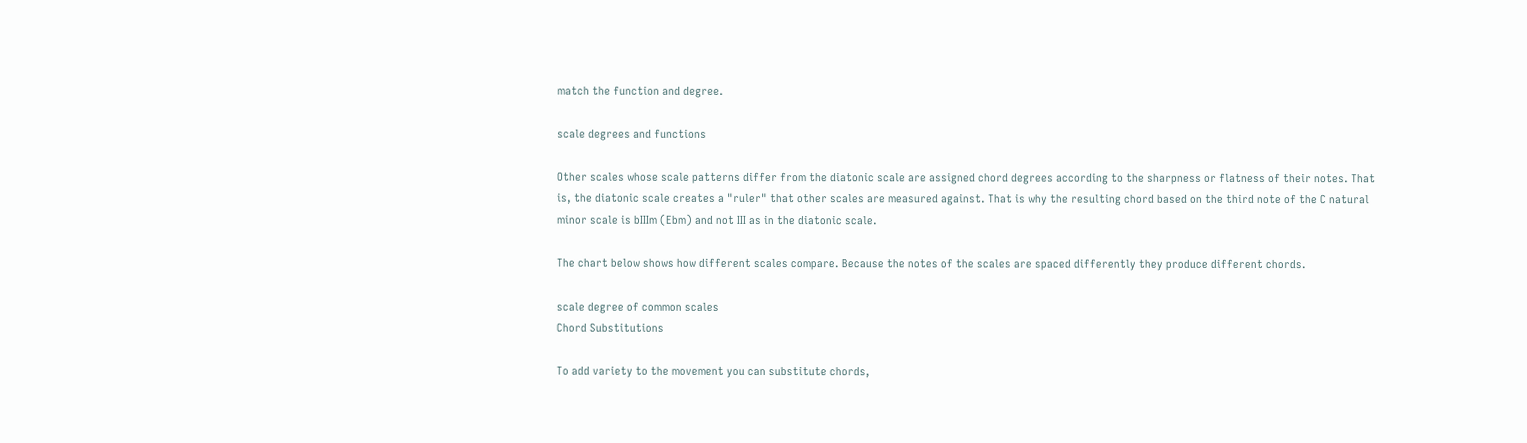match the function and degree.

scale degrees and functions

Other scales whose scale patterns differ from the diatonic scale are assigned chord degrees according to the sharpness or flatness of their notes. That is, the diatonic scale creates a "ruler" that other scales are measured against. That is why the resulting chord based on the third note of the C natural minor scale is bIIIm (Ebm) and not III as in the diatonic scale.

The chart below shows how different scales compare. Because the notes of the scales are spaced differently they produce different chords.

scale degree of common scales
Chord Substitutions

To add variety to the movement you can substitute chords,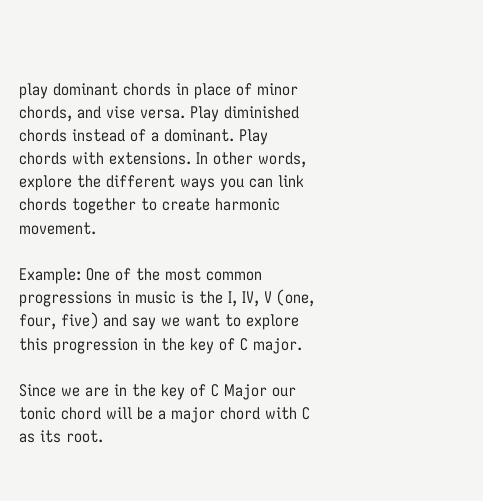play dominant chords in place of minor chords, and vise versa. Play diminished chords instead of a dominant. Play chords with extensions. In other words, explore the different ways you can link chords together to create harmonic movement.

Example: One of the most common progressions in music is the I, IV, V (one, four, five) and say we want to explore this progression in the key of C major.

Since we are in the key of C Major our tonic chord will be a major chord with C as its root.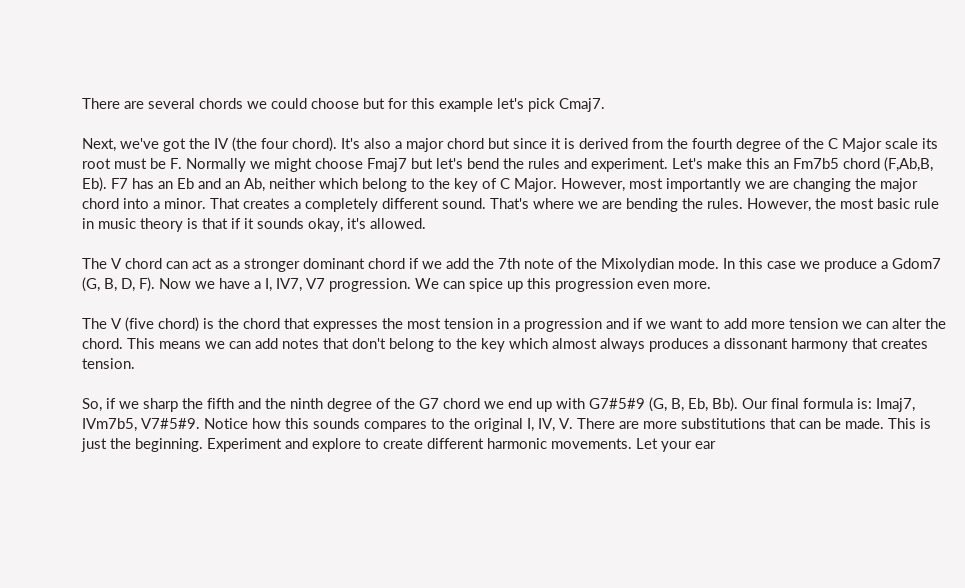There are several chords we could choose but for this example let's pick Cmaj7.

Next, we've got the IV (the four chord). It's also a major chord but since it is derived from the fourth degree of the C Major scale its root must be F. Normally we might choose Fmaj7 but let's bend the rules and experiment. Let's make this an Fm7b5 chord (F,Ab,B, Eb). F7 has an Eb and an Ab, neither which belong to the key of C Major. However, most importantly we are changing the major chord into a minor. That creates a completely different sound. That's where we are bending the rules. However, the most basic rule in music theory is that if it sounds okay, it's allowed.

The V chord can act as a stronger dominant chord if we add the 7th note of the Mixolydian mode. In this case we produce a Gdom7 (G, B, D, F). Now we have a I, IV7, V7 progression. We can spice up this progression even more.

The V (five chord) is the chord that expresses the most tension in a progression and if we want to add more tension we can alter the chord. This means we can add notes that don't belong to the key which almost always produces a dissonant harmony that creates tension.

So, if we sharp the fifth and the ninth degree of the G7 chord we end up with G7#5#9 (G, B, Eb, Bb). Our final formula is: Imaj7, IVm7b5, V7#5#9. Notice how this sounds compares to the original I, IV, V. There are more substitutions that can be made. This is just the beginning. Experiment and explore to create different harmonic movements. Let your ear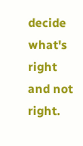decide what's right and not right.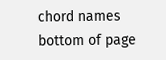chord names
bottom of page